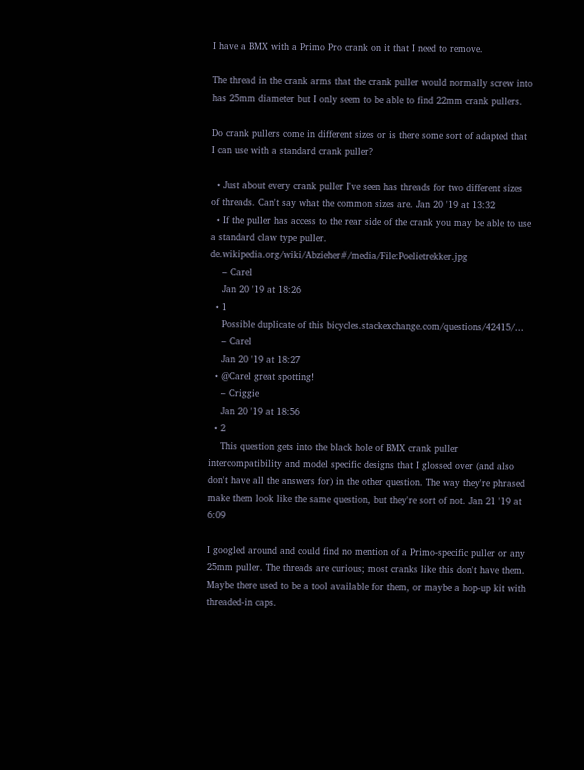I have a BMX with a Primo Pro crank on it that I need to remove.

The thread in the crank arms that the crank puller would normally screw into has 25mm diameter but I only seem to be able to find 22mm crank pullers.

Do crank pullers come in different sizes or is there some sort of adapted that I can use with a standard crank puller?

  • Just about every crank puller I've seen has threads for two different sizes of threads. Can't say what the common sizes are. Jan 20 '19 at 13:32
  • If the puller has access to the rear side of the crank you may be able to use a standard claw type puller. de.wikipedia.org/wiki/Abzieher#/media/File:Poelietrekker.jpg
    – Carel
    Jan 20 '19 at 18:26
  • 1
    Possible duplicate of this bicycles.stackexchange.com/questions/42415/…
    – Carel
    Jan 20 '19 at 18:27
  • @Carel great spotting!
    – Criggie
    Jan 20 '19 at 18:56
  • 2
    This question gets into the black hole of BMX crank puller intercompatibility and model specific designs that I glossed over (and also don't have all the answers for) in the other question. The way they're phrased make them look like the same question, but they're sort of not. Jan 21 '19 at 6:09

I googled around and could find no mention of a Primo-specific puller or any 25mm puller. The threads are curious; most cranks like this don't have them. Maybe there used to be a tool available for them, or maybe a hop-up kit with threaded-in caps.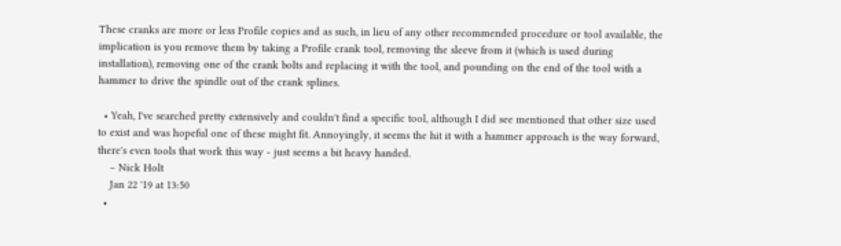These cranks are more or less Profile copies and as such, in lieu of any other recommended procedure or tool available, the implication is you remove them by taking a Profile crank tool, removing the sleeve from it (which is used during installation), removing one of the crank bolts and replacing it with the tool, and pounding on the end of the tool with a hammer to drive the spindle out of the crank splines.

  • Yeah, I've searched pretty extensively and couldn't find a specific tool, although I did see mentioned that other size used to exist and was hopeful one of these might fit. Annoyingly, it seems the hit it with a hammer approach is the way forward, there's even tools that work this way - just seems a bit heavy handed.
    – Nick Holt
    Jan 22 '19 at 13:50
  •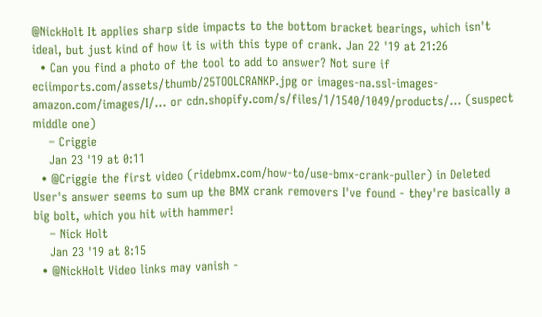@NickHolt It applies sharp side impacts to the bottom bracket bearings, which isn't ideal, but just kind of how it is with this type of crank. Jan 22 '19 at 21:26
  • Can you find a photo of the tool to add to answer? Not sure if eciimports.com/assets/thumb/25TOOLCRANKP.jpg or images-na.ssl-images-amazon.com/images/I/… or cdn.shopify.com/s/files/1/1540/1049/products/… (suspect middle one)
    – Criggie
    Jan 23 '19 at 0:11
  • @Criggie the first video (ridebmx.com/how-to/use-bmx-crank-puller) in Deleted User's answer seems to sum up the BMX crank removers I've found - they're basically a big bolt, which you hit with hammer!
    – Nick Holt
    Jan 23 '19 at 8:15
  • @NickHolt Video links may vanish -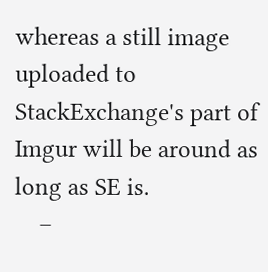whereas a still image uploaded to StackExchange's part of Imgur will be around as long as SE is.
    –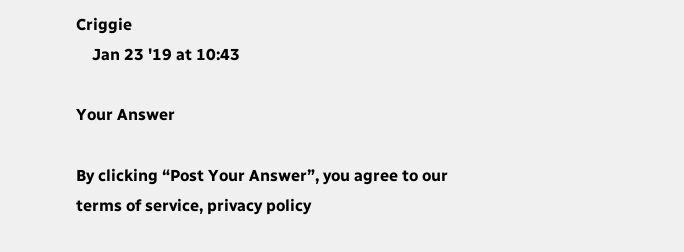Criggie
    Jan 23 '19 at 10:43

Your Answer

By clicking “Post Your Answer”, you agree to our terms of service, privacy policy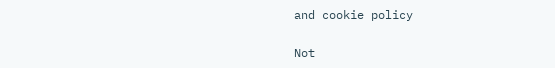and cookie policy

Not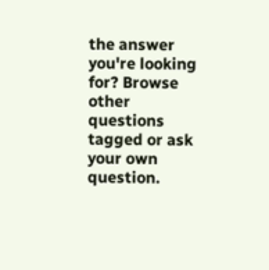the answer you're looking for? Browse other questions tagged or ask your own question.